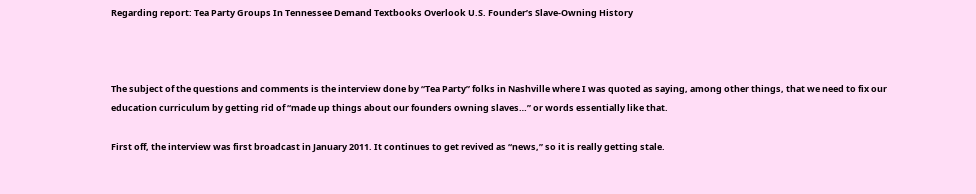Regarding report: Tea Party Groups In Tennessee Demand Textbooks Overlook U.S. Founder’s Slave-Owning History



The subject of the questions and comments is the interview done by “Tea Party” folks in Nashville where I was quoted as saying, among other things, that we need to fix our education curriculum by getting rid of “made up things about our founders owning slaves…” or words essentially like that.

First off, the interview was first broadcast in January 2011. It continues to get revived as “news,” so it is really getting stale.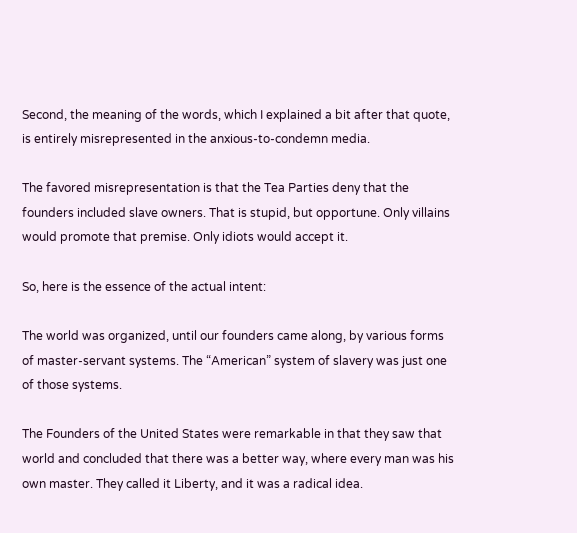Second, the meaning of the words, which I explained a bit after that quote, is entirely misrepresented in the anxious-to-condemn media.

The favored misrepresentation is that the Tea Parties deny that the founders included slave owners. That is stupid, but opportune. Only villains would promote that premise. Only idiots would accept it.

So, here is the essence of the actual intent:

The world was organized, until our founders came along, by various forms of master-servant systems. The “American” system of slavery was just one of those systems.

The Founders of the United States were remarkable in that they saw that world and concluded that there was a better way, where every man was his own master. They called it Liberty, and it was a radical idea.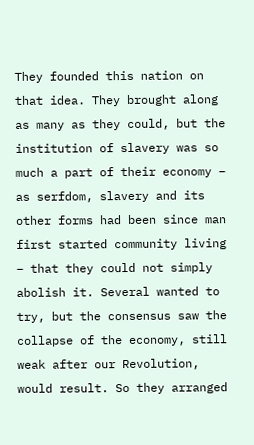They founded this nation on that idea. They brought along as many as they could, but the institution of slavery was so much a part of their economy – as serfdom, slavery and its other forms had been since man first started community living – that they could not simply abolish it. Several wanted to try, but the consensus saw the collapse of the economy, still weak after our Revolution, would result. So they arranged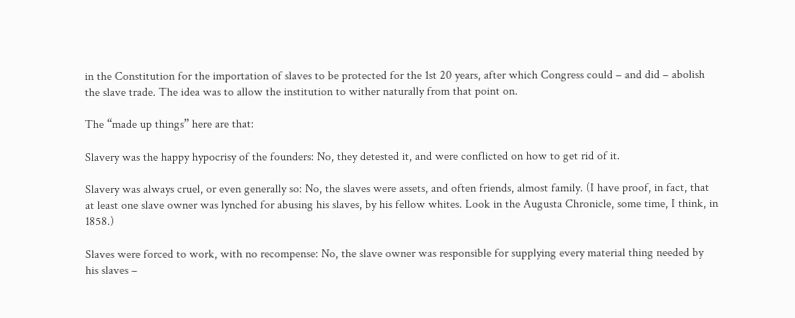in the Constitution for the importation of slaves to be protected for the 1st 20 years, after which Congress could – and did – abolish the slave trade. The idea was to allow the institution to wither naturally from that point on.

The “made up things” here are that:

Slavery was the happy hypocrisy of the founders: No, they detested it, and were conflicted on how to get rid of it.

Slavery was always cruel, or even generally so: No, the slaves were assets, and often friends, almost family. (I have proof, in fact, that at least one slave owner was lynched for abusing his slaves, by his fellow whites. Look in the Augusta Chronicle, some time, I think, in 1858.)

Slaves were forced to work, with no recompense: No, the slave owner was responsible for supplying every material thing needed by his slaves –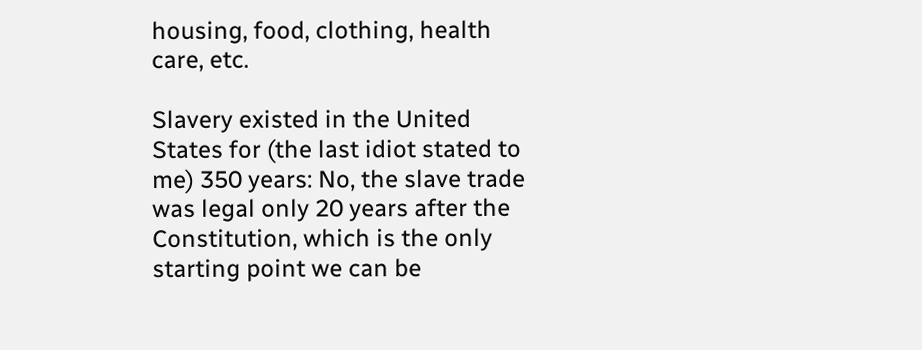housing, food, clothing, health care, etc.

Slavery existed in the United States for (the last idiot stated to me) 350 years: No, the slave trade was legal only 20 years after the Constitution, which is the only starting point we can be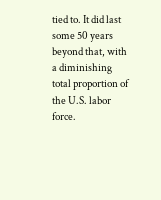tied to. It did last some 50 years beyond that, with a diminishing total proportion of the U.S. labor force.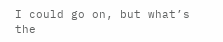I could go on, but what’s the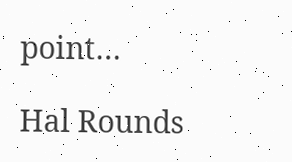point…

Hal Rounds